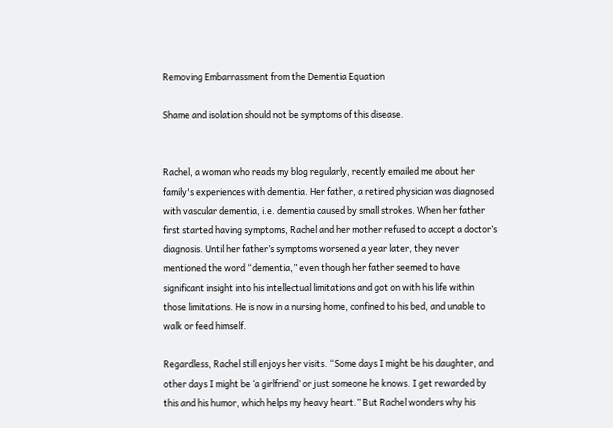Removing Embarrassment from the Dementia Equation

Shame and isolation should not be symptoms of this disease.


Rachel, a woman who reads my blog regularly, recently emailed me about her family's experiences with dementia. Her father, a retired physician was diagnosed with vascular dementia, i.e. dementia caused by small strokes. When her father first started having symptoms, Rachel and her mother refused to accept a doctor’s diagnosis. Until her father’s symptoms worsened a year later, they never mentioned the word “dementia,” even though her father seemed to have significant insight into his intellectual limitations and got on with his life within those limitations. He is now in a nursing home, confined to his bed, and unable to walk or feed himself.

Regardless, Rachel still enjoys her visits. “Some days I might be his daughter, and other days I might be ‘a girlfriend’ or just someone he knows. I get rewarded by this and his humor, which helps my heavy heart.” But Rachel wonders why his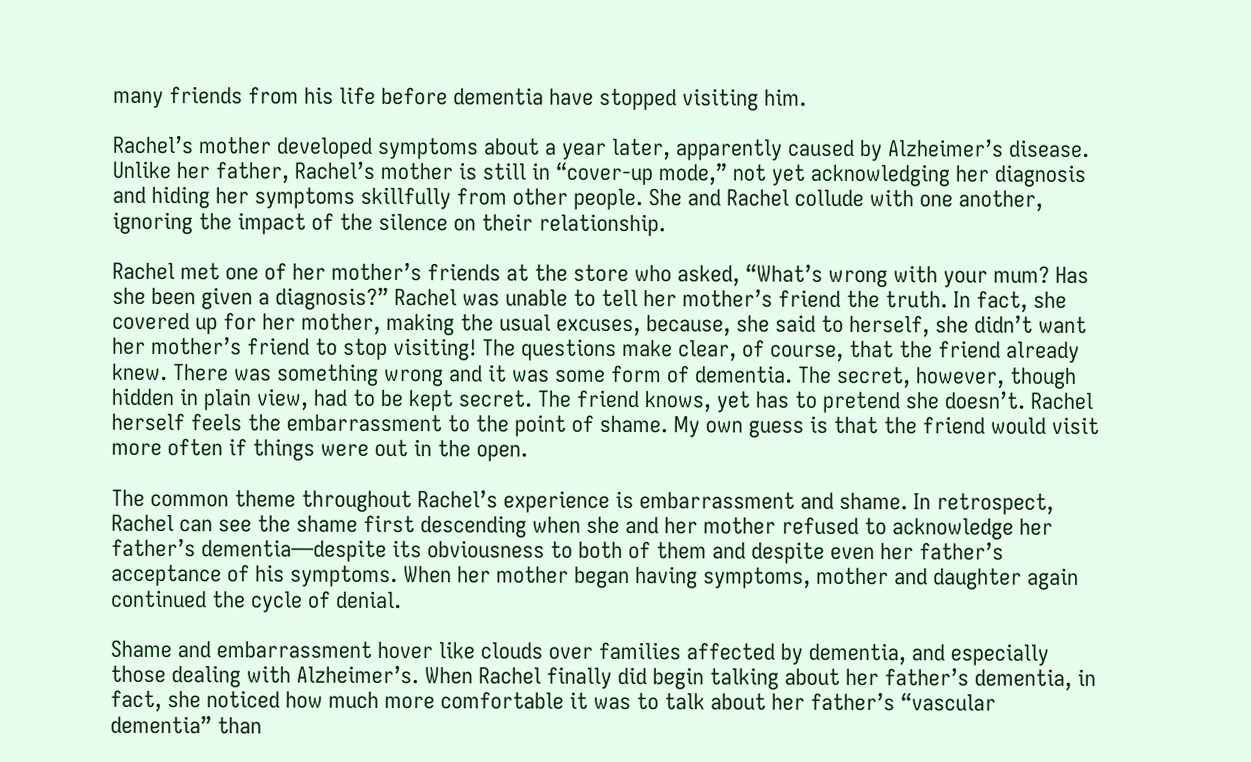many friends from his life before dementia have stopped visiting him.

Rachel’s mother developed symptoms about a year later, apparently caused by Alzheimer’s disease. Unlike her father, Rachel’s mother is still in “cover-up mode,” not yet acknowledging her diagnosis and hiding her symptoms skillfully from other people. She and Rachel collude with one another, ignoring the impact of the silence on their relationship.

Rachel met one of her mother’s friends at the store who asked, “What’s wrong with your mum? Has she been given a diagnosis?” Rachel was unable to tell her mother’s friend the truth. In fact, she covered up for her mother, making the usual excuses, because, she said to herself, she didn’t want her mother’s friend to stop visiting! The questions make clear, of course, that the friend already knew. There was something wrong and it was some form of dementia. The secret, however, though hidden in plain view, had to be kept secret. The friend knows, yet has to pretend she doesn’t. Rachel herself feels the embarrassment to the point of shame. My own guess is that the friend would visit more often if things were out in the open.

The common theme throughout Rachel’s experience is embarrassment and shame. In retrospect, Rachel can see the shame first descending when she and her mother refused to acknowledge her father’s dementia—despite its obviousness to both of them and despite even her father’s acceptance of his symptoms. When her mother began having symptoms, mother and daughter again continued the cycle of denial.

Shame and embarrassment hover like clouds over families affected by dementia, and especially those dealing with Alzheimer’s. When Rachel finally did begin talking about her father’s dementia, in fact, she noticed how much more comfortable it was to talk about her father’s “vascular dementia” than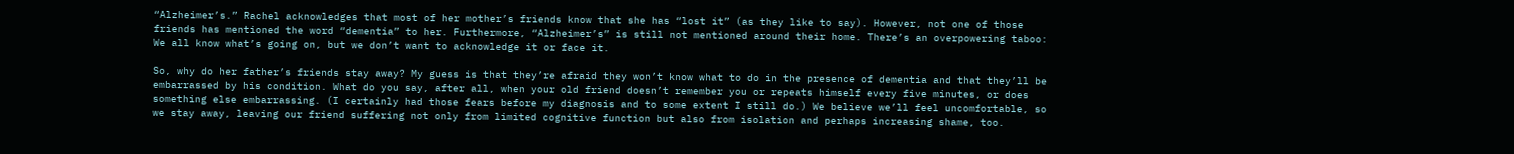“Alzheimer’s.” Rachel acknowledges that most of her mother’s friends know that she has “lost it” (as they like to say). However, not one of those friends has mentioned the word “dementia” to her. Furthermore, “Alzheimer’s” is still not mentioned around their home. There’s an overpowering taboo: We all know what’s going on, but we don’t want to acknowledge it or face it.

So, why do her father’s friends stay away? My guess is that they’re afraid they won’t know what to do in the presence of dementia and that they’ll be embarrassed by his condition. What do you say, after all, when your old friend doesn’t remember you or repeats himself every five minutes, or does something else embarrassing. (I certainly had those fears before my diagnosis and to some extent I still do.) We believe we’ll feel uncomfortable, so we stay away, leaving our friend suffering not only from limited cognitive function but also from isolation and perhaps increasing shame, too.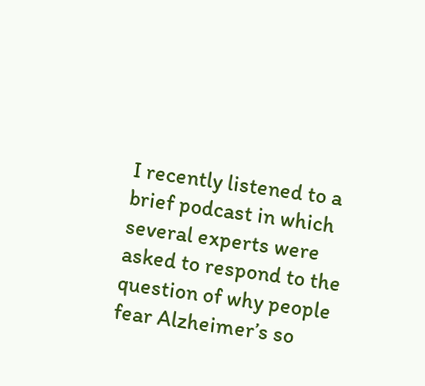I recently listened to a brief podcast in which several experts were asked to respond to the question of why people fear Alzheimer’s so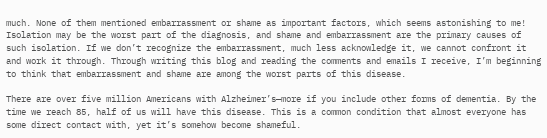much. None of them mentioned embarrassment or shame as important factors, which seems astonishing to me! Isolation may be the worst part of the diagnosis, and shame and embarrassment are the primary causes of such isolation. If we don’t recognize the embarrassment, much less acknowledge it, we cannot confront it and work it through. Through writing this blog and reading the comments and emails I receive, I’m beginning to think that embarrassment and shame are among the worst parts of this disease.

There are over five million Americans with Alzheimer’s—more if you include other forms of dementia. By the time we reach 85, half of us will have this disease. This is a common condition that almost everyone has some direct contact with, yet it’s somehow become shameful.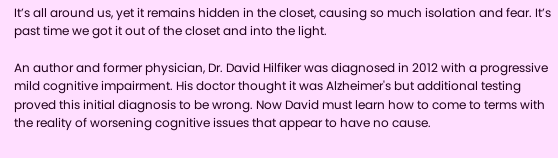It’s all around us, yet it remains hidden in the closet, causing so much isolation and fear. It’s past time we got it out of the closet and into the light.

An author and former physician, Dr. David Hilfiker was diagnosed in 2012 with a progressive mild cognitive impairment. His doctor thought it was Alzheimer's but additional testing proved this initial diagnosis to be wrong. Now David must learn how to come to terms with the reality of worsening cognitive issues that appear to have no cause.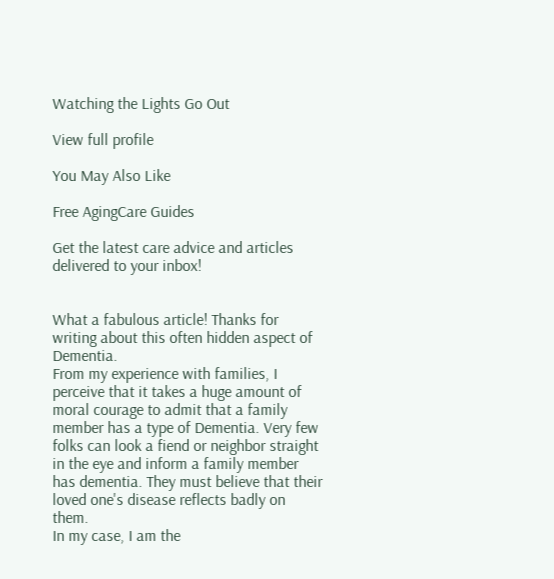Watching the Lights Go Out

View full profile

You May Also Like

Free AgingCare Guides

Get the latest care advice and articles delivered to your inbox!


What a fabulous article! Thanks for writing about this often hidden aspect of Dementia.
From my experience with families, I perceive that it takes a huge amount of moral courage to admit that a family member has a type of Dementia. Very few folks can look a fiend or neighbor straight in the eye and inform a family member has dementia. They must believe that their loved one's disease reflects badly on them.
In my case, I am the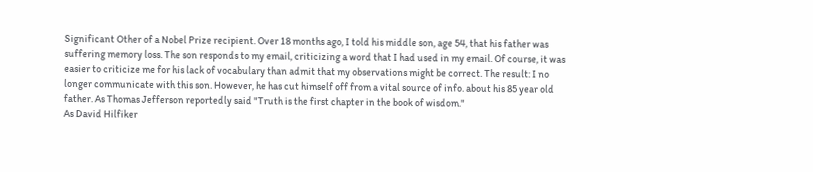Significant Other of a Nobel Prize recipient. Over 18 months ago, I told his middle son, age 54, that his father was suffering memory loss. The son responds to my email, criticizing a word that I had used in my email. Of course, it was easier to criticize me for his lack of vocabulary than admit that my observations might be correct. The result: I no longer communicate with this son. However, he has cut himself off from a vital source of info. about his 85 year old father. As Thomas Jefferson reportedly said "Truth is the first chapter in the book of wisdom."
As David Hilfiker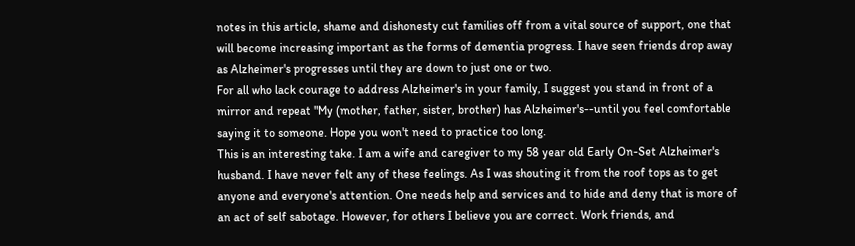notes in this article, shame and dishonesty cut families off from a vital source of support, one that will become increasing important as the forms of dementia progress. I have seen friends drop away as Alzheimer's progresses until they are down to just one or two.
For all who lack courage to address Alzheimer's in your family, I suggest you stand in front of a mirror and repeat "My (mother, father, sister, brother) has Alzheimer's--until you feel comfortable saying it to someone. Hope you won't need to practice too long.
This is an interesting take. I am a wife and caregiver to my 58 year old Early On-Set Alzheimer's husband. I have never felt any of these feelings. As I was shouting it from the roof tops as to get anyone and everyone's attention. One needs help and services and to hide and deny that is more of an act of self sabotage. However, for others I believe you are correct. Work friends, and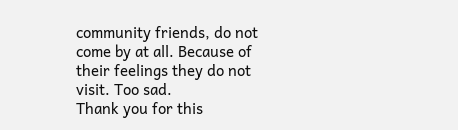community friends, do not come by at all. Because of their feelings they do not visit. Too sad.
Thank you for this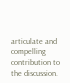articulate and compelling contribution to the discussion.